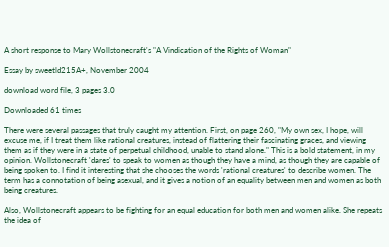A short response to Mary Wollstonecraft's "A Vindication of the Rights of Woman"

Essay by sweetld215A+, November 2004

download word file, 3 pages 3.0

Downloaded 61 times

There were several passages that truly caught my attention. First, on page 260, "My own sex, I hope, will excuse me, if I treat them like rational creatures, instead of flattering their fascinating graces, and viewing them as if they were in a state of perpetual childhood, unable to stand alone." This is a bold statement, in my opinion. Wollstonecraft 'dares' to speak to women as though they have a mind, as though they are capable of being spoken to. I find it interesting that she chooses the words 'rational creatures' to describe women. The term has a connotation of being asexual, and it gives a notion of an equality between men and women as both being creatures.

Also, Wollstonecraft appears to be fighting for an equal education for both men and women alike. She repeats the idea of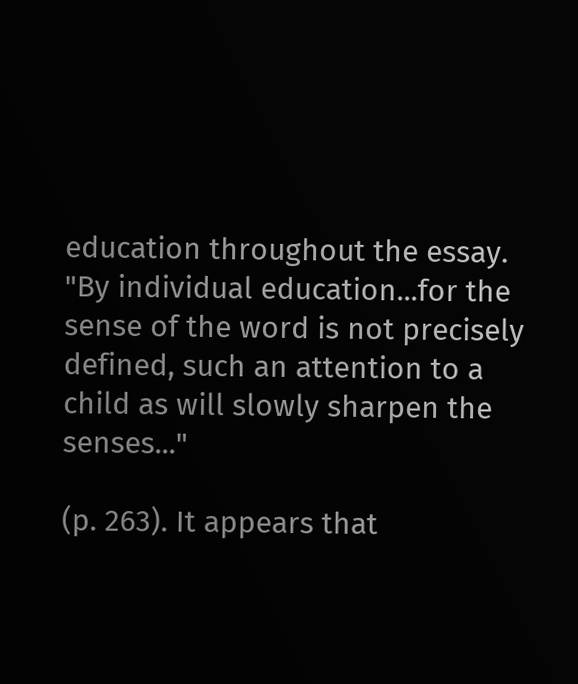education throughout the essay. "By individual education...for the sense of the word is not precisely defined, such an attention to a child as will slowly sharpen the senses..."

(p. 263). It appears that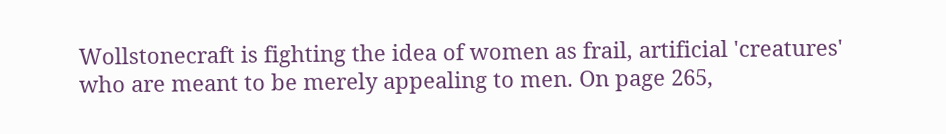Wollstonecraft is fighting the idea of women as frail, artificial 'creatures' who are meant to be merely appealing to men. On page 265,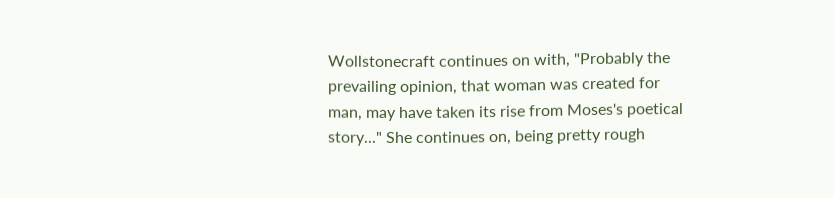Wollstonecraft continues on with, "Probably the prevailing opinion, that woman was created for man, may have taken its rise from Moses's poetical story..." She continues on, being pretty rough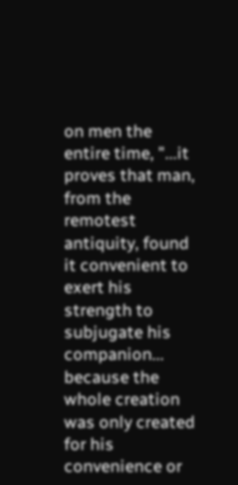on men the entire time, "...it proves that man, from the remotest antiquity, found it convenient to exert his strength to subjugate his companion... because the whole creation was only created for his convenience or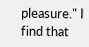pleasure." I find that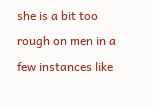she is a bit too rough on men in a few instances like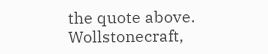the quote above. Wollstonecraft,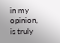in my opinion, is truly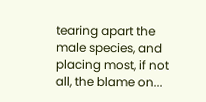tearing apart the male species, and placing most, if not all, the blame on...